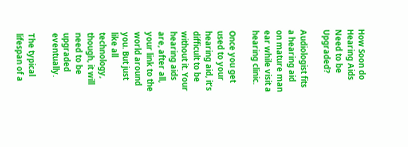How Soon do Hearing Aids Need to be Upgraded?

Audiologist fits a hearing aid on mature man ear while visit a hearing clinic.

Once you get used to your hearing aid, it’s difficult to be without it. Your hearing aids are, after all, your link to the world around you. But just like all technology, though, it will need to be upgraded eventually.

The typical lifespan of a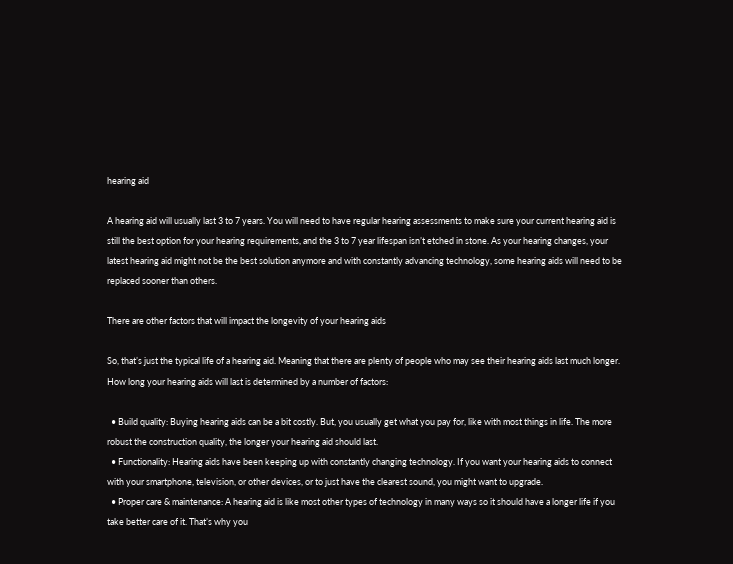hearing aid

A hearing aid will usually last 3 to 7 years. You will need to have regular hearing assessments to make sure your current hearing aid is still the best option for your hearing requirements, and the 3 to 7 year lifespan isn’t etched in stone. As your hearing changes, your latest hearing aid might not be the best solution anymore and with constantly advancing technology, some hearing aids will need to be replaced sooner than others.

There are other factors that will impact the longevity of your hearing aids

So, that’s just the typical life of a hearing aid. Meaning that there are plenty of people who may see their hearing aids last much longer. How long your hearing aids will last is determined by a number of factors:

  • Build quality: Buying hearing aids can be a bit costly. But, you usually get what you pay for, like with most things in life. The more robust the construction quality, the longer your hearing aid should last.
  • Functionality: Hearing aids have been keeping up with constantly changing technology. If you want your hearing aids to connect with your smartphone, television, or other devices, or to just have the clearest sound, you might want to upgrade.
  • Proper care & maintenance: A hearing aid is like most other types of technology in many ways so it should have a longer life if you take better care of it. That’s why you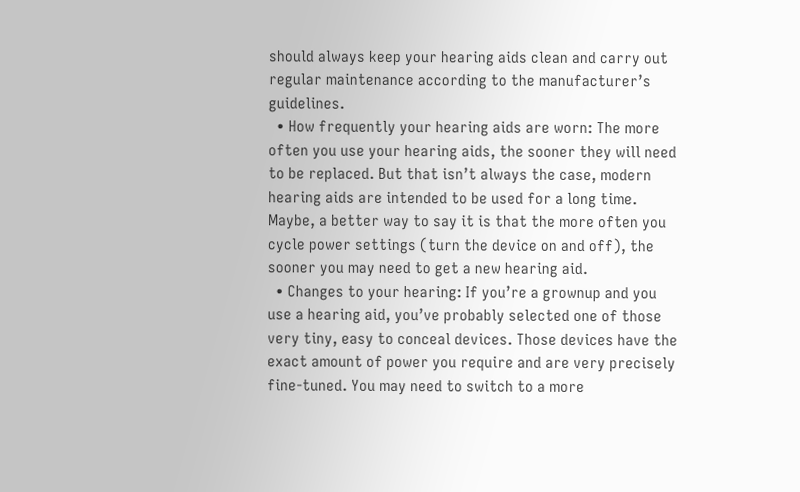should always keep your hearing aids clean and carry out regular maintenance according to the manufacturer’s guidelines.
  • How frequently your hearing aids are worn: The more often you use your hearing aids, the sooner they will need to be replaced. But that isn’t always the case, modern hearing aids are intended to be used for a long time. Maybe, a better way to say it is that the more often you cycle power settings (turn the device on and off), the sooner you may need to get a new hearing aid.
  • Changes to your hearing: If you’re a grownup and you use a hearing aid, you’ve probably selected one of those very tiny, easy to conceal devices. Those devices have the exact amount of power you require and are very precisely fine-tuned. You may need to switch to a more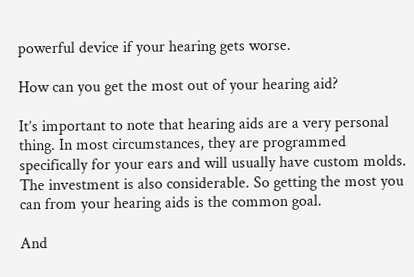powerful device if your hearing gets worse.

How can you get the most out of your hearing aid?

It’s important to note that hearing aids are a very personal thing. In most circumstances, they are programmed specifically for your ears and will usually have custom molds. The investment is also considerable. So getting the most you can from your hearing aids is the common goal.

And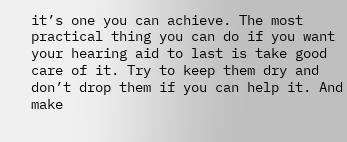it’s one you can achieve. The most practical thing you can do if you want your hearing aid to last is take good care of it. Try to keep them dry and don’t drop them if you can help it. And make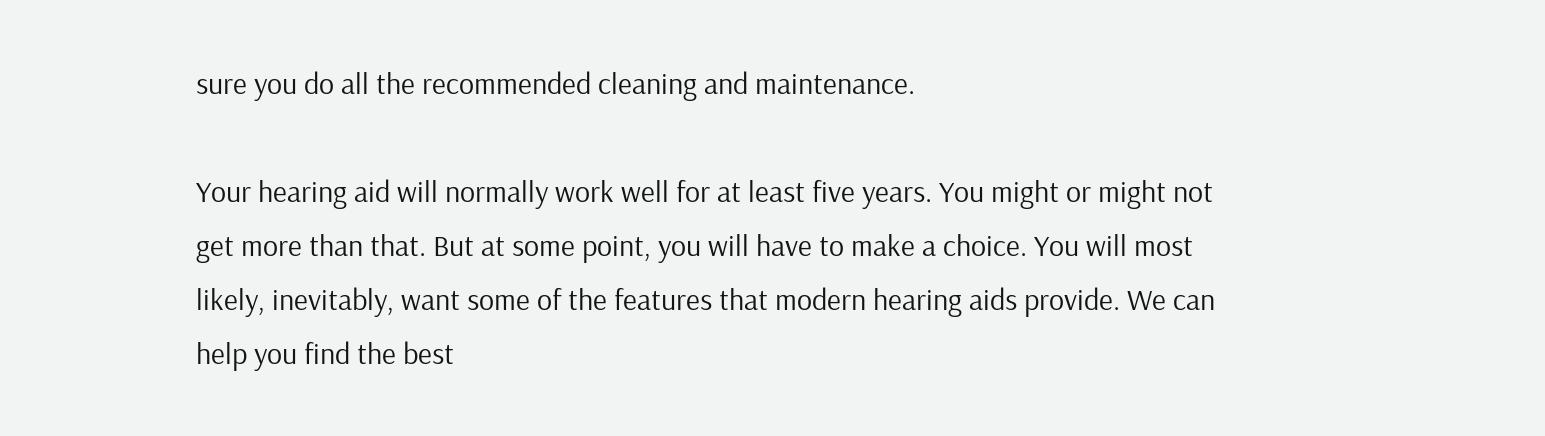sure you do all the recommended cleaning and maintenance.

Your hearing aid will normally work well for at least five years. You might or might not get more than that. But at some point, you will have to make a choice. You will most likely, inevitably, want some of the features that modern hearing aids provide. We can help you find the best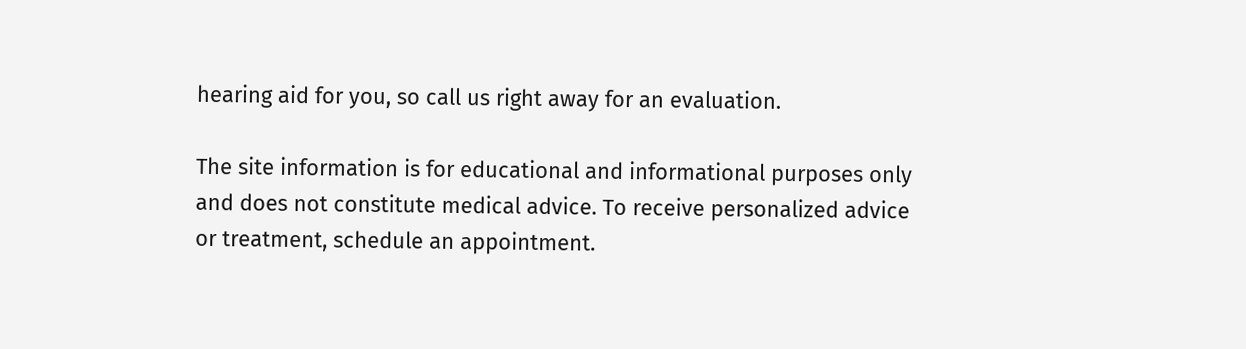hearing aid for you, so call us right away for an evaluation.

The site information is for educational and informational purposes only and does not constitute medical advice. To receive personalized advice or treatment, schedule an appointment.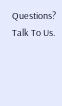Questions? Talk To Us.